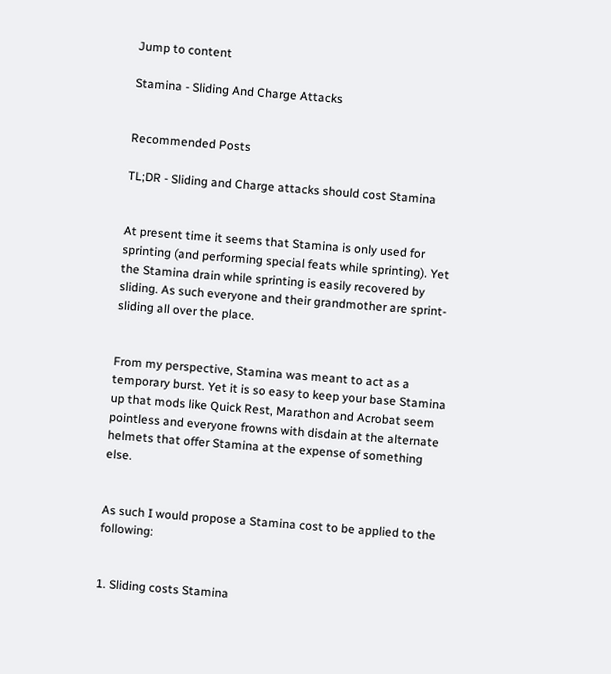Jump to content

Stamina - Sliding And Charge Attacks


Recommended Posts

TL;DR - Sliding and Charge attacks should cost Stamina


At present time it seems that Stamina is only used for sprinting (and performing special feats while sprinting). Yet the Stamina drain while sprinting is easily recovered by sliding. As such everyone and their grandmother are sprint-sliding all over the place.


From my perspective, Stamina was meant to act as a temporary burst. Yet it is so easy to keep your base Stamina up that mods like Quick Rest, Marathon and Acrobat seem pointless and everyone frowns with disdain at the alternate helmets that offer Stamina at the expense of something else.


As such I would propose a Stamina cost to be applied to the following:


1. Sliding costs Stamina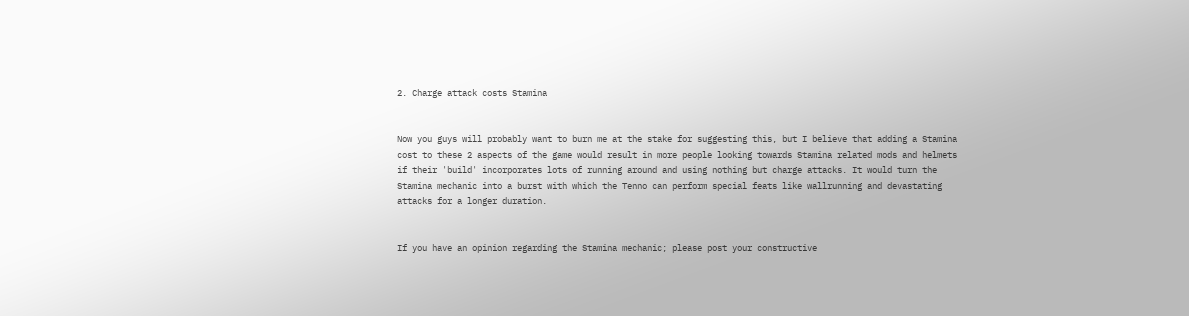2. Charge attack costs Stamina


Now you guys will probably want to burn me at the stake for suggesting this, but I believe that adding a Stamina cost to these 2 aspects of the game would result in more people looking towards Stamina related mods and helmets if their 'build' incorporates lots of running around and using nothing but charge attacks. It would turn the Stamina mechanic into a burst with which the Tenno can perform special feats like wallrunning and devastating attacks for a longer duration.


If you have an opinion regarding the Stamina mechanic; please post your constructive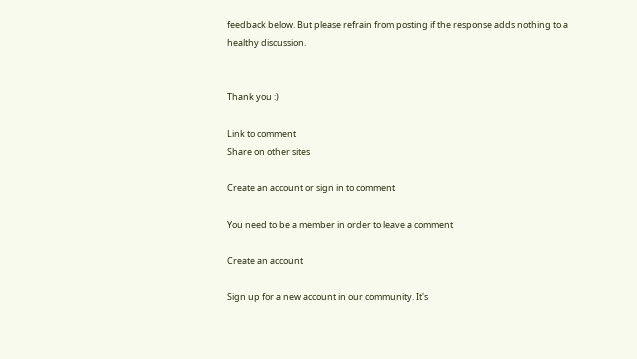feedback below. But please refrain from posting if the response adds nothing to a healthy discussion.


Thank you :)

Link to comment
Share on other sites

Create an account or sign in to comment

You need to be a member in order to leave a comment

Create an account

Sign up for a new account in our community. It's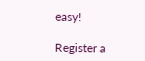easy!

Register a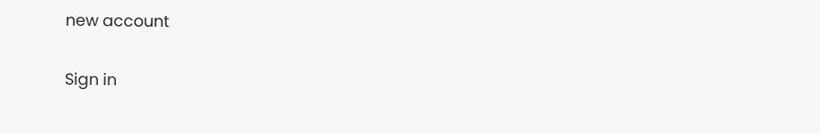new account

Sign in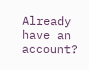Already have an account?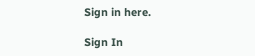Sign in here.

Sign In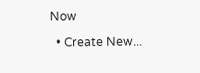Now

  • Create New...